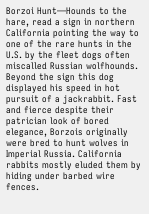Borzoi Hunt—Hounds to the hare, read a sign in northern California pointing the way to one of the rare hunts in the U.S. by the fleet dogs often miscalled Russian wolfhounds. Beyond the sign this dog displayed his speed in hot pursuit of a jackrabbit. Fast and fierce despite their patrician look of bored elegance, Borzois originally were bred to hunt wolves in Imperial Russia. California rabbits mostly eluded them by hiding under barbed wire fences.